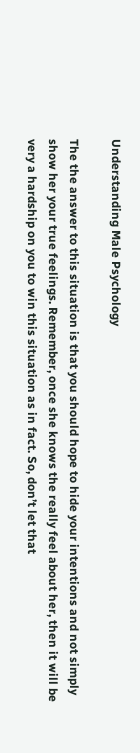Understanding Male Psychology

The the answer to this situation is that you should hope to hide your intentions and not simply show her your true feelings. Remember, once she knows the really feel about her, then it will be very a hardship on you to win this situation as in fact. So, don’t let that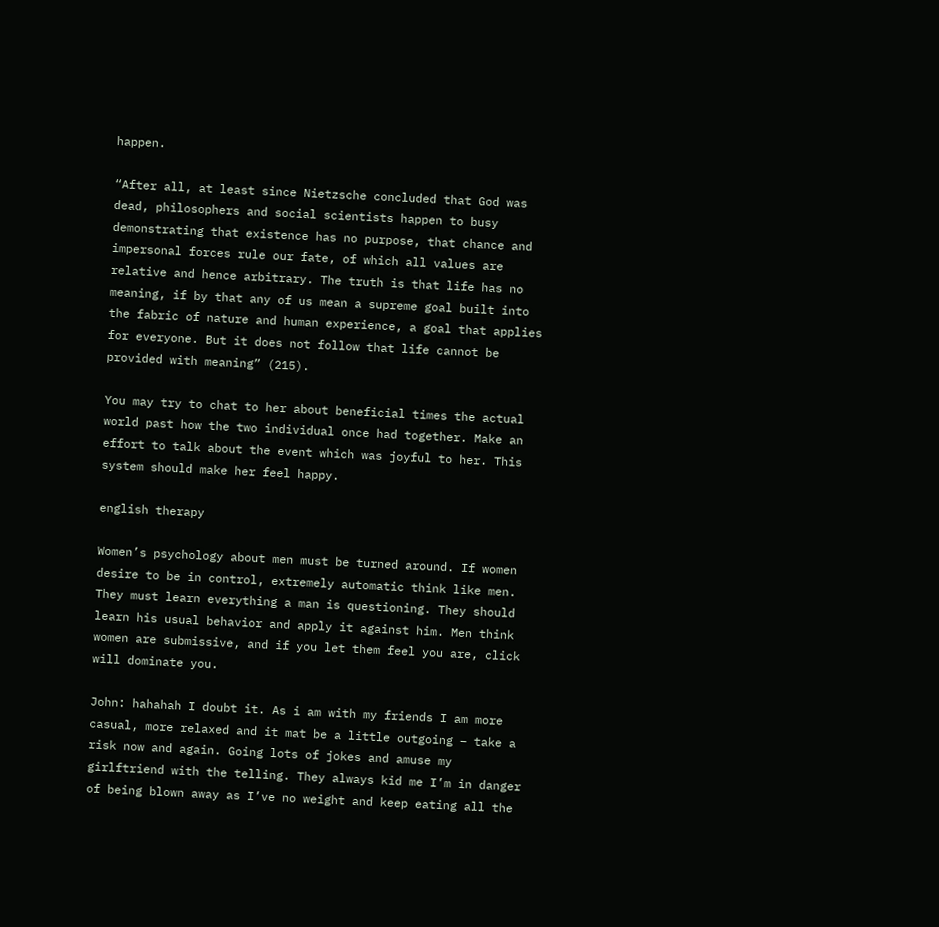happen.

“After all, at least since Nietzsche concluded that God was dead, philosophers and social scientists happen to busy demonstrating that existence has no purpose, that chance and impersonal forces rule our fate, of which all values are relative and hence arbitrary. The truth is that life has no meaning, if by that any of us mean a supreme goal built into the fabric of nature and human experience, a goal that applies for everyone. But it does not follow that life cannot be provided with meaning” (215).

You may try to chat to her about beneficial times the actual world past how the two individual once had together. Make an effort to talk about the event which was joyful to her. This system should make her feel happy.

english therapy

Women’s psychology about men must be turned around. If women desire to be in control, extremely automatic think like men. They must learn everything a man is questioning. They should learn his usual behavior and apply it against him. Men think women are submissive, and if you let them feel you are, click will dominate you.

John: hahahah I doubt it. As i am with my friends I am more casual, more relaxed and it mat be a little outgoing – take a risk now and again. Going lots of jokes and amuse my girlftriend with the telling. They always kid me I’m in danger of being blown away as I’ve no weight and keep eating all the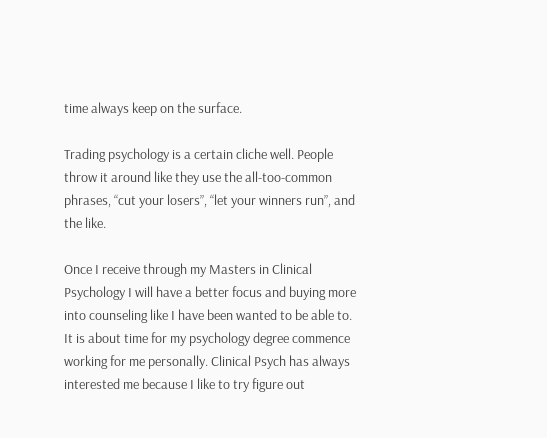time always keep on the surface.

Trading psychology is a certain cliche well. People throw it around like they use the all-too-common phrases, “cut your losers”, “let your winners run”, and the like.

Once I receive through my Masters in Clinical Psychology I will have a better focus and buying more into counseling like I have been wanted to be able to. It is about time for my psychology degree commence working for me personally. Clinical Psych has always interested me because I like to try figure out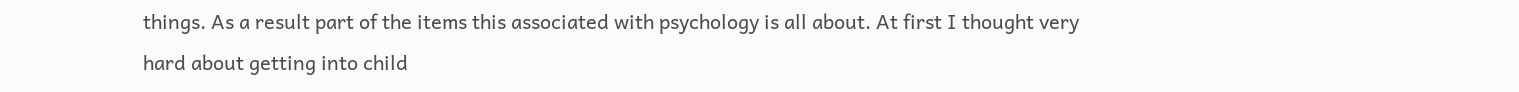things. As a result part of the items this associated with psychology is all about. At first I thought very hard about getting into child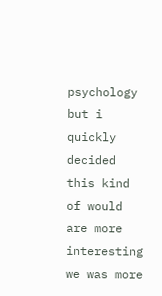psychology but i quickly decided this kind of would are more interesting we was more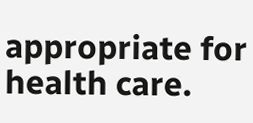appropriate for health care.